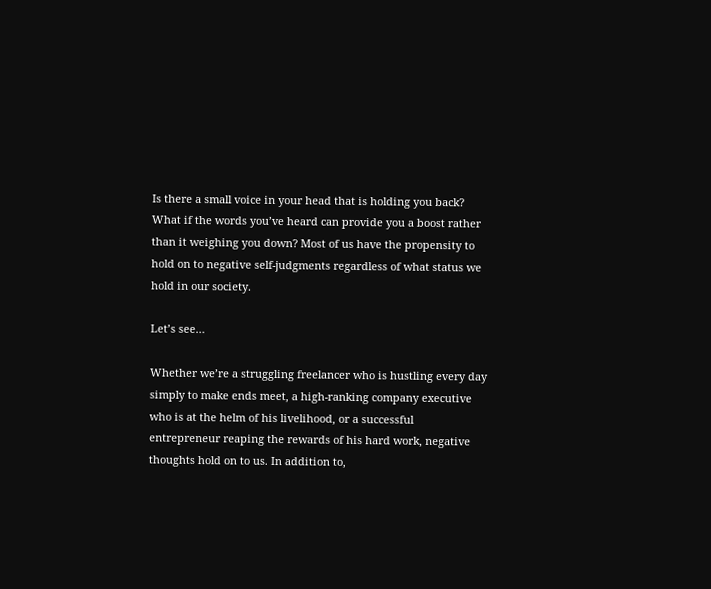Is there a small voice in your head that is holding you back? What if the words you’ve heard can provide you a boost rather than it weighing you down? Most of us have the propensity to hold on to negative self-judgments regardless of what status we hold in our society.

Let’s see…

Whether we’re a struggling freelancer who is hustling every day simply to make ends meet, a high-ranking company executive who is at the helm of his livelihood, or a successful entrepreneur reaping the rewards of his hard work, negative thoughts hold on to us. In addition to,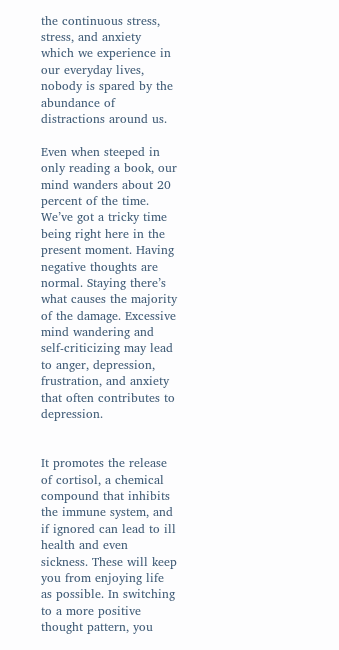the continuous stress, stress, and anxiety which we experience in our everyday lives, nobody is spared by the abundance of distractions around us.

Even when steeped in only reading a book, our mind wanders about 20 percent of the time. We’ve got a tricky time being right here in the present moment. Having negative thoughts are normal. Staying there’s what causes the majority of the damage. Excessive mind wandering and self-criticizing may lead to anger, depression, frustration, and anxiety that often contributes to depression.


It promotes the release of cortisol, a chemical compound that inhibits the immune system, and if ignored can lead to ill health and even sickness. These will keep you from enjoying life as possible. In switching to a more positive thought pattern, you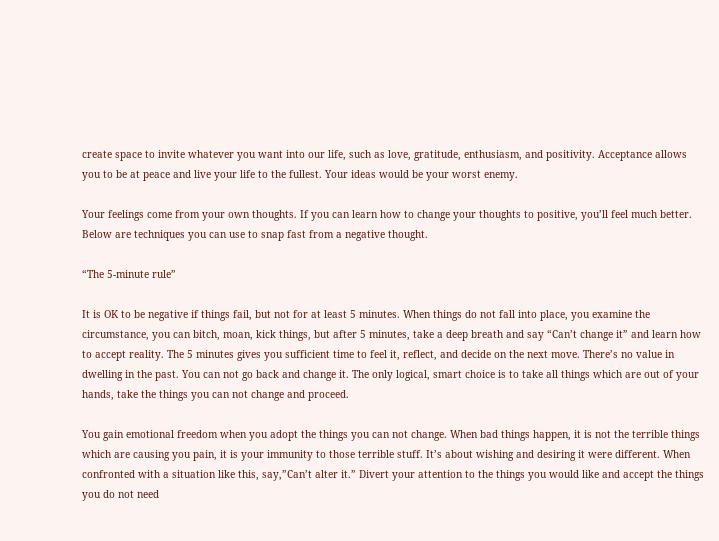create space to invite whatever you want into our life, such as love, gratitude, enthusiasm, and positivity. Acceptance allows you to be at peace and live your life to the fullest. Your ideas would be your worst enemy.

Your feelings come from your own thoughts. If you can learn how to change your thoughts to positive, you’ll feel much better. Below are techniques you can use to snap fast from a negative thought.

“The 5-minute rule”

It is OK to be negative if things fail, but not for at least 5 minutes. When things do not fall into place, you examine the circumstance, you can bitch, moan, kick things, but after 5 minutes, take a deep breath and say “Can’t change it” and learn how to accept reality. The 5 minutes gives you sufficient time to feel it, reflect, and decide on the next move. There’s no value in dwelling in the past. You can not go back and change it. The only logical, smart choice is to take all things which are out of your hands, take the things you can not change and proceed.

You gain emotional freedom when you adopt the things you can not change. When bad things happen, it is not the terrible things which are causing you pain, it is your immunity to those terrible stuff. It’s about wishing and desiring it were different. When confronted with a situation like this, say,”Can’t alter it.” Divert your attention to the things you would like and accept the things you do not need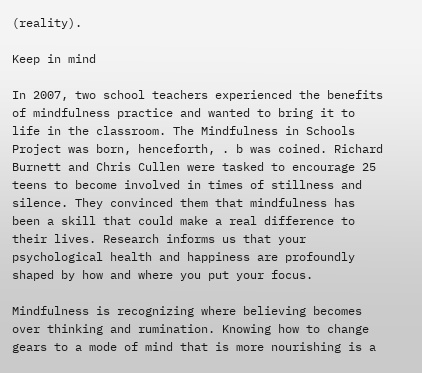(reality).

Keep in mind

In 2007, two school teachers experienced the benefits of mindfulness practice and wanted to bring it to life in the classroom. The Mindfulness in Schools Project was born, henceforth, . b was coined. Richard Burnett and Chris Cullen were tasked to encourage 25 teens to become involved in times of stillness and silence. They convinced them that mindfulness has been a skill that could make a real difference to their lives. Research informs us that your psychological health and happiness are profoundly shaped by how and where you put your focus.

Mindfulness is recognizing where believing becomes over thinking and rumination. Knowing how to change gears to a mode of mind that is more nourishing is a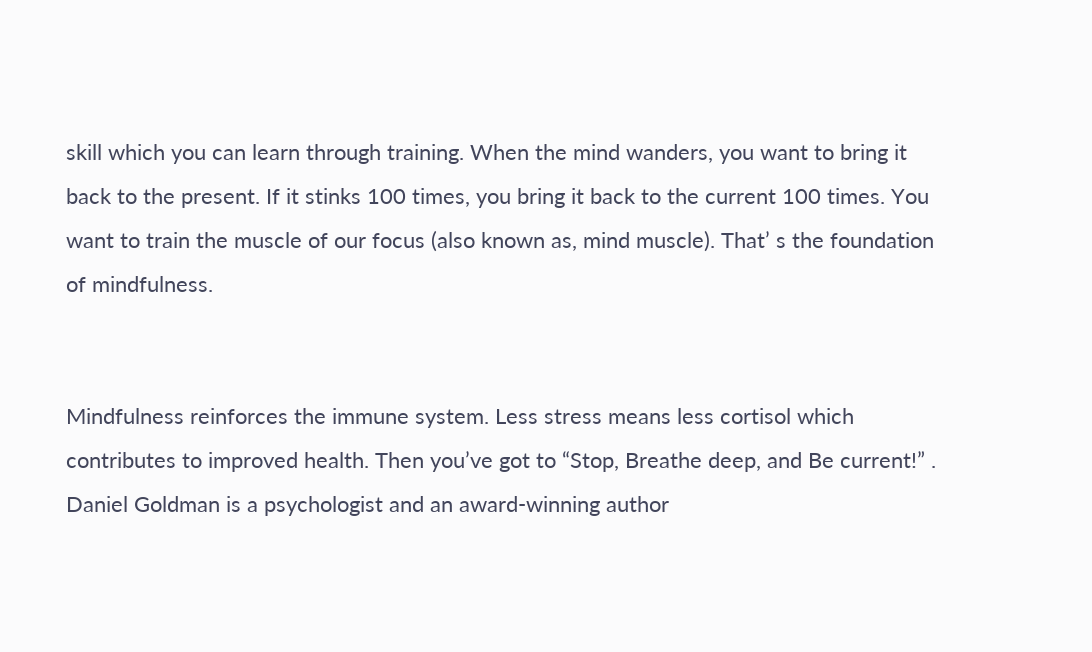skill which you can learn through training. When the mind wanders, you want to bring it back to the present. If it stinks 100 times, you bring it back to the current 100 times. You want to train the muscle of our focus (also known as, mind muscle). That’ s the foundation of mindfulness.


Mindfulness reinforces the immune system. Less stress means less cortisol which contributes to improved health. Then you’ve got to “Stop, Breathe deep, and Be current!” . Daniel Goldman is a psychologist and an award-winning author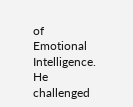of Emotional Intelligence. He challenged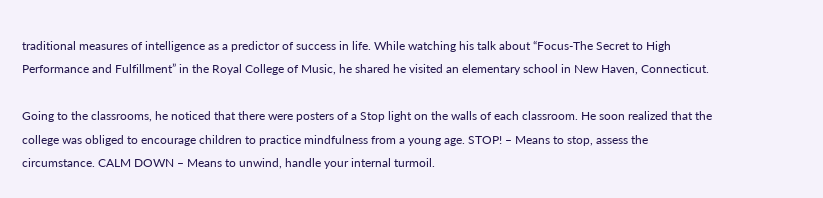traditional measures of intelligence as a predictor of success in life. While watching his talk about “Focus-The Secret to High Performance and Fulfillment” in the Royal College of Music, he shared he visited an elementary school in New Haven, Connecticut.

Going to the classrooms, he noticed that there were posters of a Stop light on the walls of each classroom. He soon realized that the college was obliged to encourage children to practice mindfulness from a young age. STOP! – Means to stop, assess the circumstance. CALM DOWN – Means to unwind, handle your internal turmoil.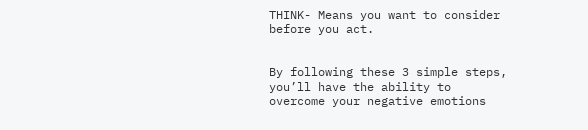THINK- Means you want to consider before you act.


By following these 3 simple steps, you’ll have the ability to overcome your negative emotions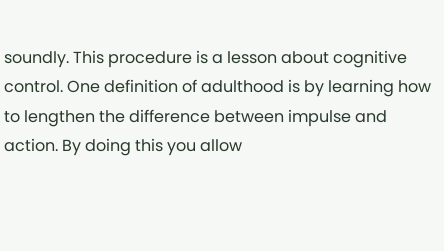soundly. This procedure is a lesson about cognitive control. One definition of adulthood is by learning how to lengthen the difference between impulse and action. By doing this you allow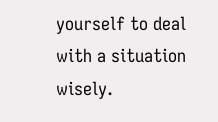yourself to deal with a situation wisely.